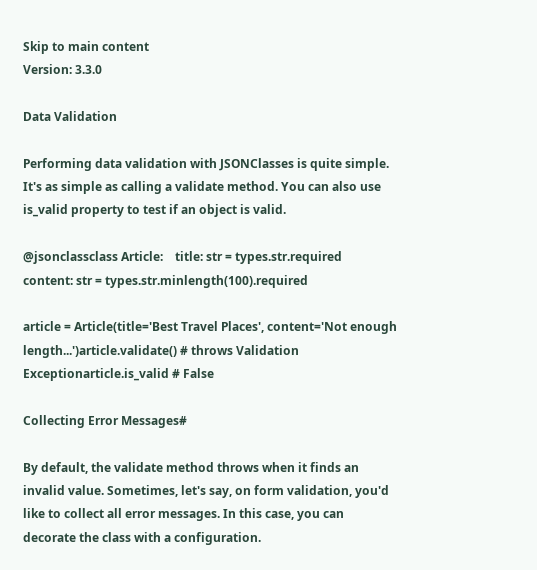Skip to main content
Version: 3.3.0

Data Validation

Performing data validation with JSONClasses is quite simple. It's as simple as calling a validate method. You can also use is_valid property to test if an object is valid.

@jsonclassclass Article:    title: str = types.str.required    content: str = types.str.minlength(100).required

article = Article(title='Best Travel Places', content='Not enough length...')article.validate() # throws Validation Exceptionarticle.is_valid # False

Collecting Error Messages#

By default, the validate method throws when it finds an invalid value. Sometimes, let's say, on form validation, you'd like to collect all error messages. In this case, you can decorate the class with a configuration.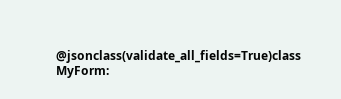@jsonclass(validate_all_fields=True)class MyForm: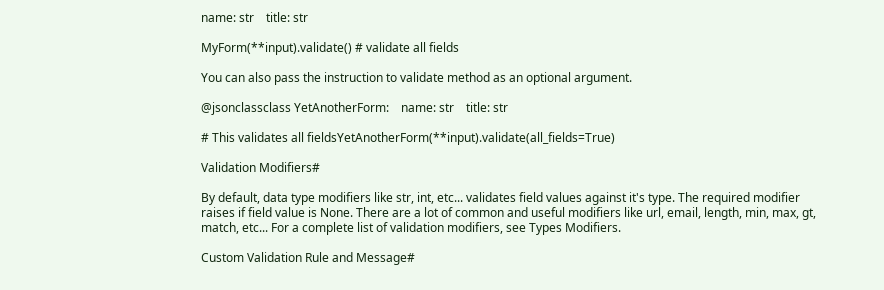name: str    title: str

MyForm(**input).validate() # validate all fields

You can also pass the instruction to validate method as an optional argument.

@jsonclassclass YetAnotherForm:    name: str    title: str

# This validates all fieldsYetAnotherForm(**input).validate(all_fields=True)

Validation Modifiers#

By default, data type modifiers like str, int, etc... validates field values against it's type. The required modifier raises if field value is None. There are a lot of common and useful modifiers like url, email, length, min, max, gt, match, etc... For a complete list of validation modifiers, see Types Modifiers.

Custom Validation Rule and Message#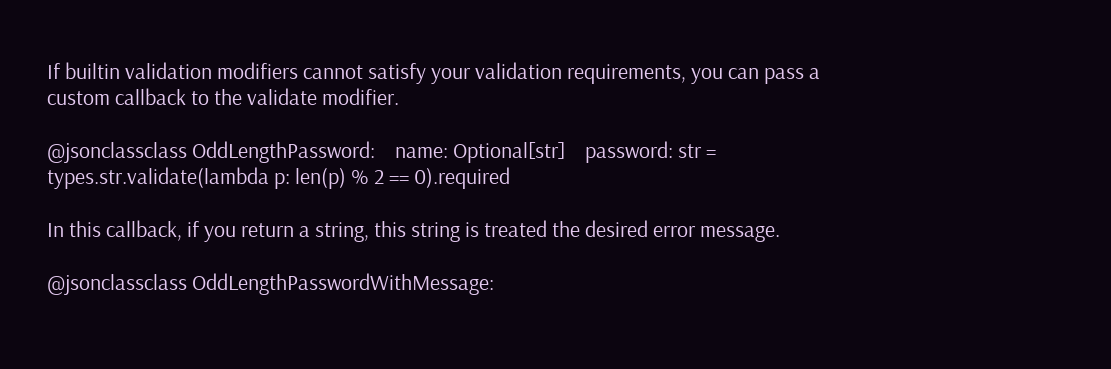If builtin validation modifiers cannot satisfy your validation requirements, you can pass a custom callback to the validate modifier.

@jsonclassclass OddLengthPassword:    name: Optional[str]    password: str = types.str.validate(lambda p: len(p) % 2 == 0).required

In this callback, if you return a string, this string is treated the desired error message.

@jsonclassclass OddLengthPasswordWithMessage: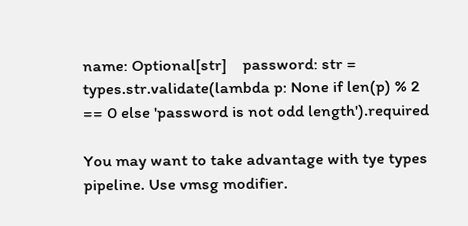name: Optional[str]    password: str = types.str.validate(lambda p: None if len(p) % 2 == 0 else 'password is not odd length').required

You may want to take advantage with tye types pipeline. Use vmsg modifier.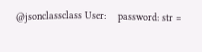@jsonclassclass User:    password: str =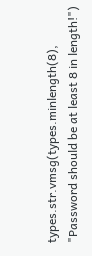types.str.vmsg(types.minlength(8), "Password should be at least 8 in length!")